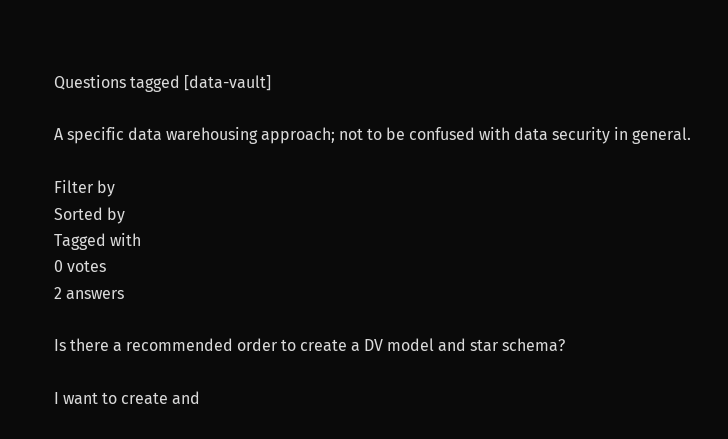Questions tagged [data-vault]

A specific data warehousing approach; not to be confused with data security in general.

Filter by
Sorted by
Tagged with
0 votes
2 answers

Is there a recommended order to create a DV model and star schema?

I want to create and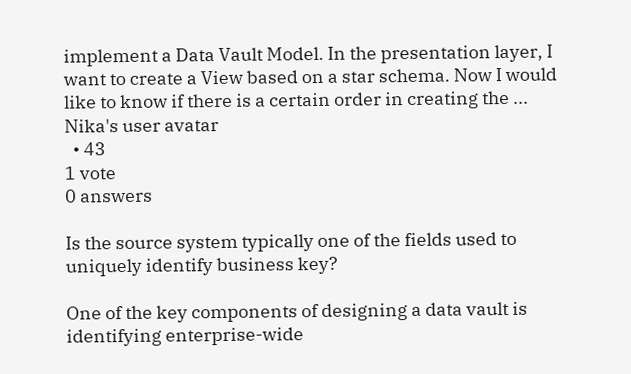implement a Data Vault Model. In the presentation layer, I want to create a View based on a star schema. Now I would like to know if there is a certain order in creating the ...
Nika's user avatar
  • 43
1 vote
0 answers

Is the source system typically one of the fields used to uniquely identify business key?

One of the key components of designing a data vault is identifying enterprise-wide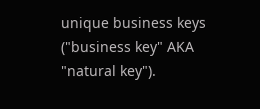unique business keys ("business key" AKA "natural key").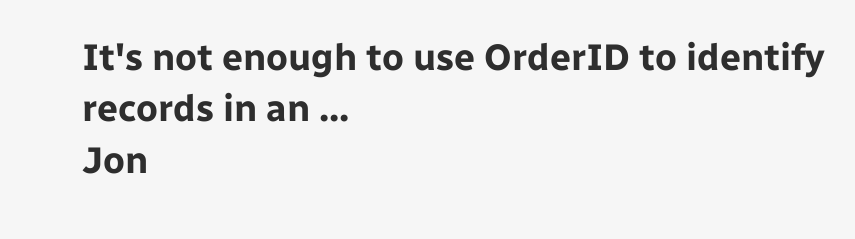It's not enough to use OrderID to identify records in an ...
Jon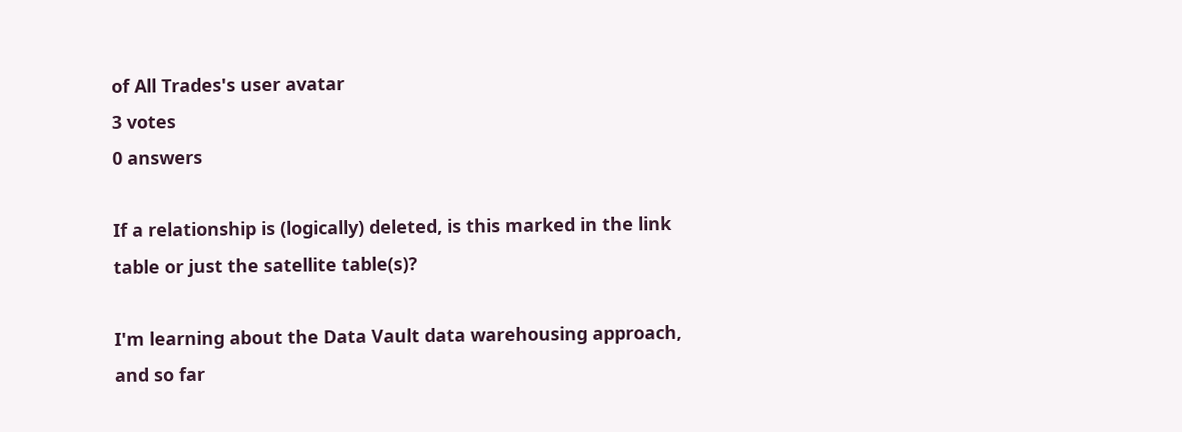of All Trades's user avatar
3 votes
0 answers

If a relationship is (logically) deleted, is this marked in the link table or just the satellite table(s)?

I'm learning about the Data Vault data warehousing approach, and so far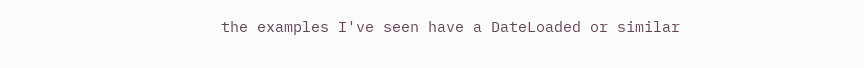the examples I've seen have a DateLoaded or similar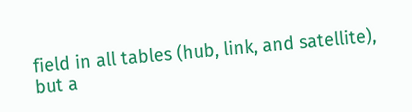field in all tables (hub, link, and satellite), but a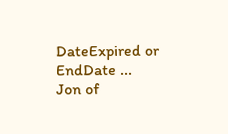DateExpired or EndDate ...
Jon of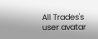All Trades's user avatar